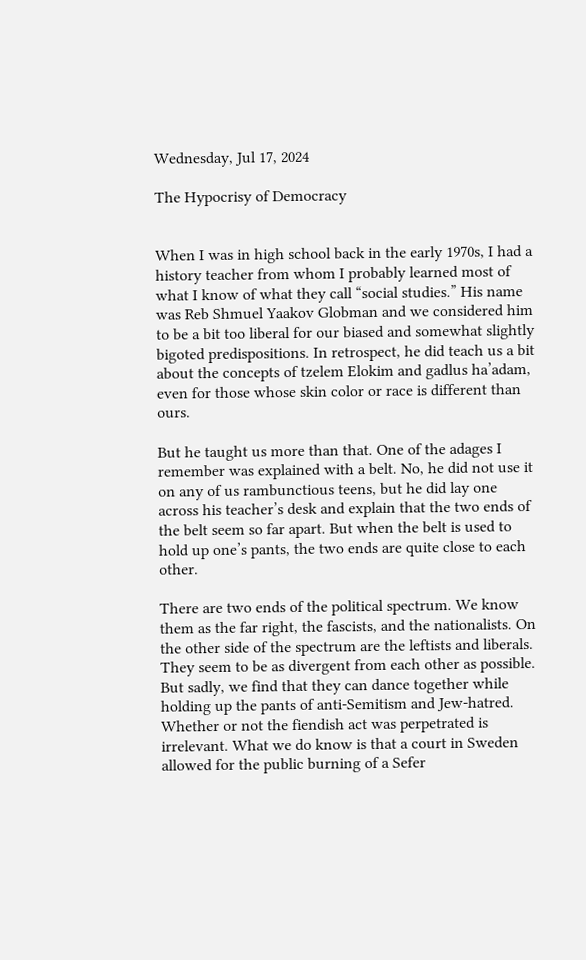Wednesday, Jul 17, 2024

The Hypocrisy of Democracy


When I was in high school back in the early 1970s, I had a history teacher from whom I probably learned most of what I know of what they call “social studies.” His name was Reb Shmuel Yaakov Globman and we considered him to be a bit too liberal for our biased and somewhat slightly bigoted predispositions. In retrospect, he did teach us a bit about the concepts of tzelem Elokim and gadlus ha’adam, even for those whose skin color or race is different than ours.

But he taught us more than that. One of the adages I remember was explained with a belt. No, he did not use it on any of us rambunctious teens, but he did lay one across his teacher’s desk and explain that the two ends of the belt seem so far apart. But when the belt is used to hold up one’s pants, the two ends are quite close to each other.

There are two ends of the political spectrum. We know them as the far right, the fascists, and the nationalists. On the other side of the spectrum are the leftists and liberals. They seem to be as divergent from each other as possible. But sadly, we find that they can dance together while holding up the pants of anti-Semitism and Jew-hatred. Whether or not the fiendish act was perpetrated is irrelevant. What we do know is that a court in Sweden allowed for the public burning of a Sefer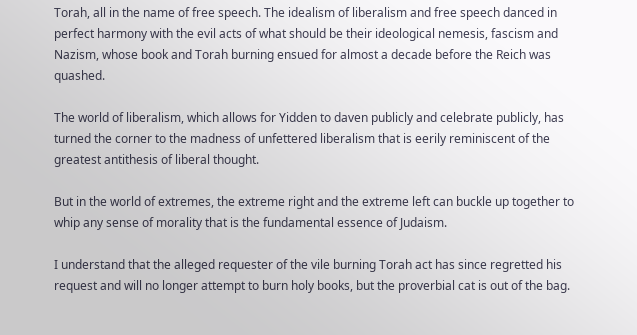Torah, all in the name of free speech. The idealism of liberalism and free speech danced in perfect harmony with the evil acts of what should be their ideological nemesis, fascism and Nazism, whose book and Torah burning ensued for almost a decade before the Reich was quashed.

The world of liberalism, which allows for Yidden to daven publicly and celebrate publicly, has turned the corner to the madness of unfettered liberalism that is eerily reminiscent of the greatest antithesis of liberal thought.

But in the world of extremes, the extreme right and the extreme left can buckle up together to whip any sense of morality that is the fundamental essence of Judaism.

I understand that the alleged requester of the vile burning Torah act has since regretted his request and will no longer attempt to burn holy books, but the proverbial cat is out of the bag.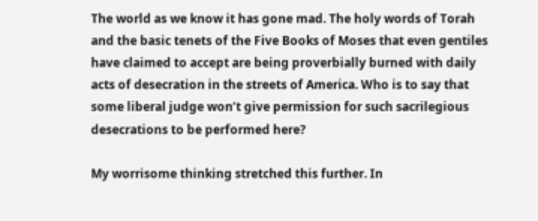The world as we know it has gone mad. The holy words of Torah and the basic tenets of the Five Books of Moses that even gentiles have claimed to accept are being proverbially burned with daily acts of desecration in the streets of America. Who is to say that some liberal judge won’t give permission for such sacrilegious desecrations to be performed here?

My worrisome thinking stretched this further. In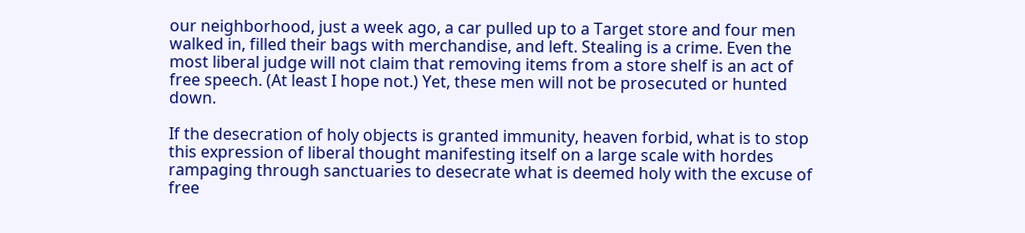our neighborhood, just a week ago, a car pulled up to a Target store and four men walked in, filled their bags with merchandise, and left. Stealing is a crime. Even the most liberal judge will not claim that removing items from a store shelf is an act of free speech. (At least I hope not.) Yet, these men will not be prosecuted or hunted down.

If the desecration of holy objects is granted immunity, heaven forbid, what is to stop this expression of liberal thought manifesting itself on a large scale with hordes rampaging through sanctuaries to desecrate what is deemed holy with the excuse of free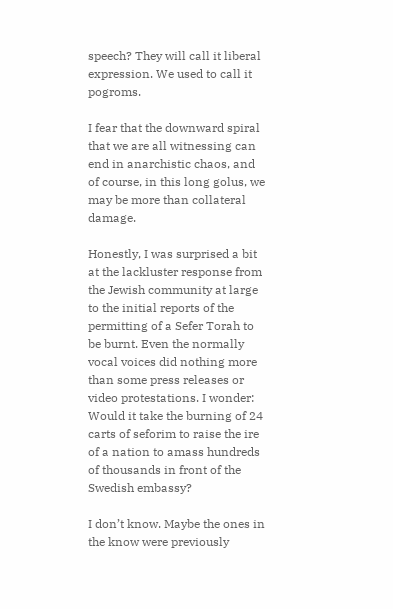speech? They will call it liberal expression. We used to call it pogroms.

I fear that the downward spiral that we are all witnessing can end in anarchistic chaos, and of course, in this long golus, we may be more than collateral damage.

Honestly, I was surprised a bit at the lackluster response from the Jewish community at large to the initial reports of the permitting of a Sefer Torah to be burnt. Even the normally vocal voices did nothing more than some press releases or video protestations. I wonder: Would it take the burning of 24 carts of seforim to raise the ire of a nation to amass hundreds of thousands in front of the Swedish embassy?

I don’t know. Maybe the ones in the know were previously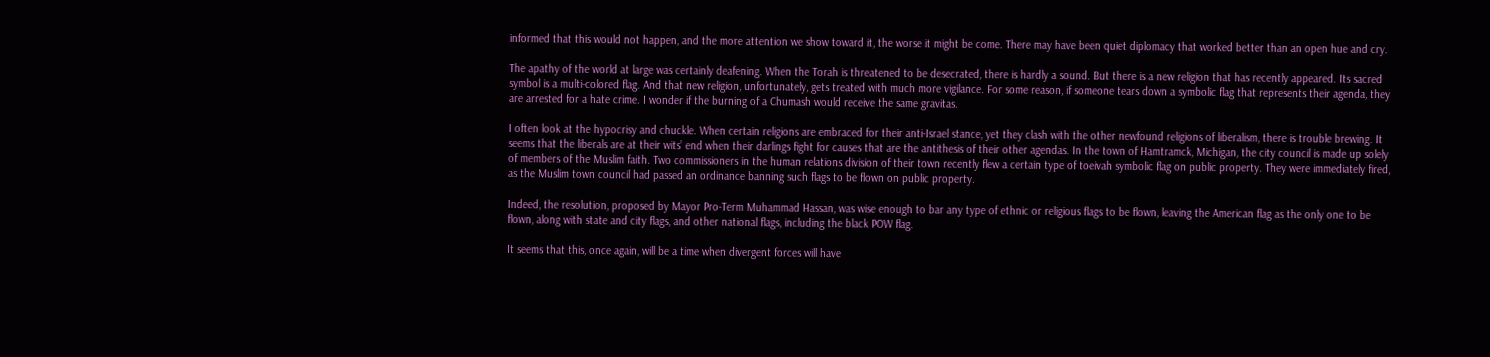informed that this would not happen, and the more attention we show toward it, the worse it might be come. There may have been quiet diplomacy that worked better than an open hue and cry.

The apathy of the world at large was certainly deafening. When the Torah is threatened to be desecrated, there is hardly a sound. But there is a new religion that has recently appeared. Its sacred symbol is a multi-colored flag. And that new religion, unfortunately, gets treated with much more vigilance. For some reason, if someone tears down a symbolic flag that represents their agenda, they are arrested for a hate crime. I wonder if the burning of a Chumash would receive the same gravitas.

I often look at the hypocrisy and chuckle. When certain religions are embraced for their anti-Israel stance, yet they clash with the other newfound religions of liberalism, there is trouble brewing. It seems that the liberals are at their wits’ end when their darlings fight for causes that are the antithesis of their other agendas. In the town of Hamtramck, Michigan, the city council is made up solely of members of the Muslim faith. Two commissioners in the human relations division of their town recently flew a certain type of toeivah symbolic flag on public property. They were immediately fired, as the Muslim town council had passed an ordinance banning such flags to be flown on public property.

Indeed, the resolution, proposed by Mayor Pro-Term Muhammad Hassan, was wise enough to bar any type of ethnic or religious flags to be flown, leaving the American flag as the only one to be flown, along with state and city flags, and other national flags, including the black POW flag.

It seems that this, once again, will be a time when divergent forces will have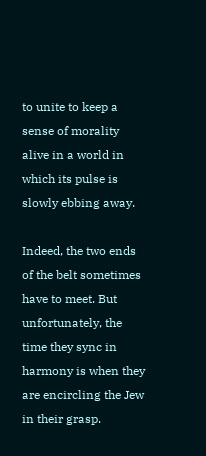to unite to keep a sense of morality alive in a world in which its pulse is slowly ebbing away.

Indeed, the two ends of the belt sometimes have to meet. But unfortunately, the time they sync in harmony is when they are encircling the Jew in their grasp.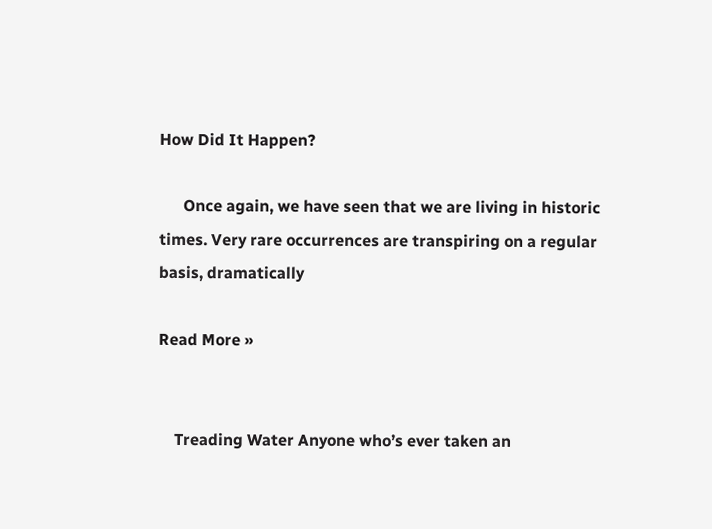How Did It Happen?

      Once again, we have seen that we are living in historic times. Very rare occurrences are transpiring on a regular basis, dramatically

Read More »


    Treading Water Anyone who’s ever taken an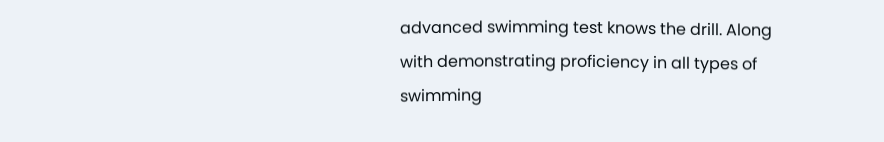advanced swimming test knows the drill. Along with demonstrating proficiency in all types of swimming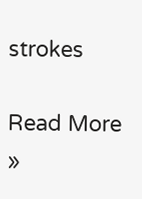strokes

Read More »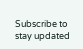Subscribe to stay updated